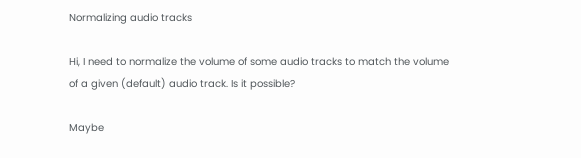Normalizing audio tracks

Hi, I need to normalize the volume of some audio tracks to match the volume of a given (default) audio track. Is it possible?

Maybe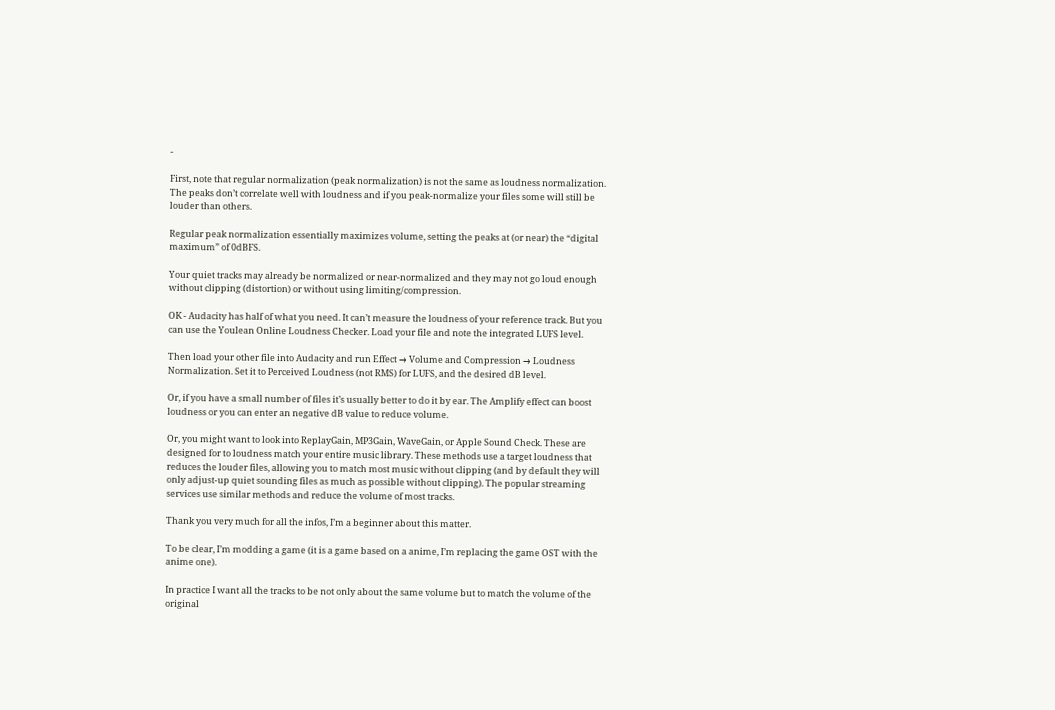-

First, note that regular normalization (peak normalization) is not the same as loudness normalization. The peaks don’t correlate well with loudness and if you peak-normalize your files some will still be louder than others.

Regular peak normalization essentially maximizes volume, setting the peaks at (or near) the “digital maximum” of 0dBFS.

Your quiet tracks may already be normalized or near-normalized and they may not go loud enough without clipping (distortion) or without using limiting/compression.

OK - Audacity has half of what you need. It can’t measure the loudness of your reference track. But you can use the Youlean Online Loudness Checker. Load your file and note the integrated LUFS level.

Then load your other file into Audacity and run Effect → Volume and Compression → Loudness Normalization. Set it to Perceived Loudness (not RMS) for LUFS, and the desired dB level.

Or, if you have a small number of files it’s usually better to do it by ear. The Amplify effect can boost loudness or you can enter an negative dB value to reduce volume.

Or, you might want to look into ReplayGain, MP3Gain, WaveGain, or Apple Sound Check. These are designed for to loudness match your entire music library. These methods use a target loudness that reduces the louder files, allowing you to match most music without clipping (and by default they will only adjust-up quiet sounding files as much as possible without clipping). The popular streaming services use similar methods and reduce the volume of most tracks.

Thank you very much for all the infos, I’m a beginner about this matter.

To be clear, I’m modding a game (it is a game based on a anime, I’m replacing the game OST with the anime one).

In practice I want all the tracks to be not only about the same volume but to match the volume of the original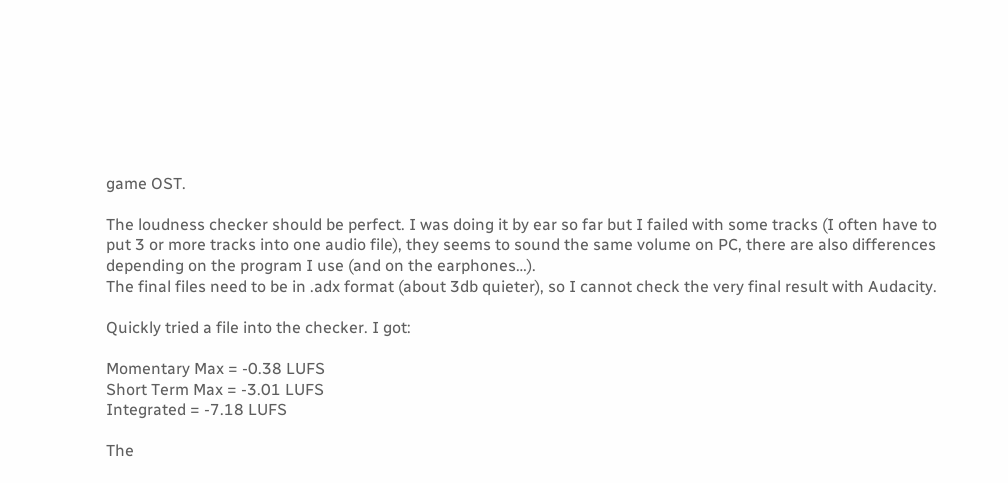game OST.

The loudness checker should be perfect. I was doing it by ear so far but I failed with some tracks (I often have to put 3 or more tracks into one audio file), they seems to sound the same volume on PC, there are also differences depending on the program I use (and on the earphones…).
The final files need to be in .adx format (about 3db quieter), so I cannot check the very final result with Audacity.

Quickly tried a file into the checker. I got:

Momentary Max = -0.38 LUFS
Short Term Max = -3.01 LUFS
Integrated = -7.18 LUFS

The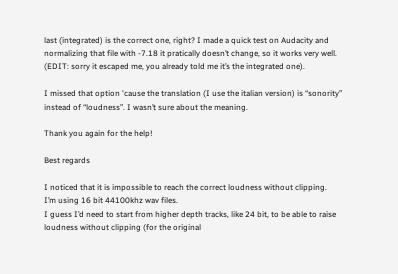last (integrated) is the correct one, right? I made a quick test on Audacity and normalizing that file with -7.18 it pratically doesn’t change, so it works very well. (EDIT: sorry it escaped me, you already told me it’s the integrated one).

I missed that option 'cause the translation (I use the italian version) is “sonority” instead of “loudness”. I wasn’t sure about the meaning.

Thank you again for the help!

Best regards

I noticed that it is impossible to reach the correct loudness without clipping.
I’m using 16 bit 44100khz wav files.
I guess I’d need to start from higher depth tracks, like 24 bit, to be able to raise loudness without clipping (for the original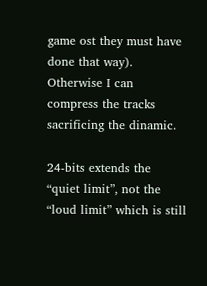game ost they must have done that way). Otherwise I can compress the tracks sacrificing the dinamic.

24-bits extends the “quiet limit”, not the “loud limit” which is still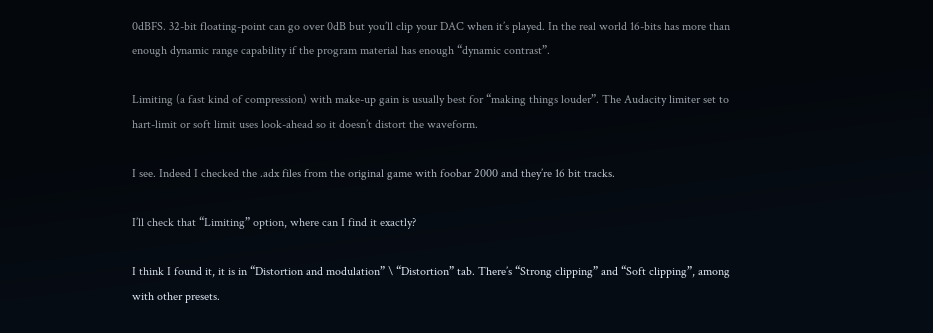0dBFS. 32-bit floating-point can go over 0dB but you’ll clip your DAC when it’s played. In the real world 16-bits has more than enough dynamic range capability if the program material has enough “dynamic contrast”.

Limiting (a fast kind of compression) with make-up gain is usually best for “making things louder”. The Audacity limiter set to hart-limit or soft limit uses look-ahead so it doesn’t distort the waveform.

I see. Indeed I checked the .adx files from the original game with foobar 2000 and they’re 16 bit tracks.

I’ll check that “Limiting” option, where can I find it exactly?

I think I found it, it is in “Distortion and modulation” \ “Distortion” tab. There’s “Strong clipping” and “Soft clipping”, among with other presets.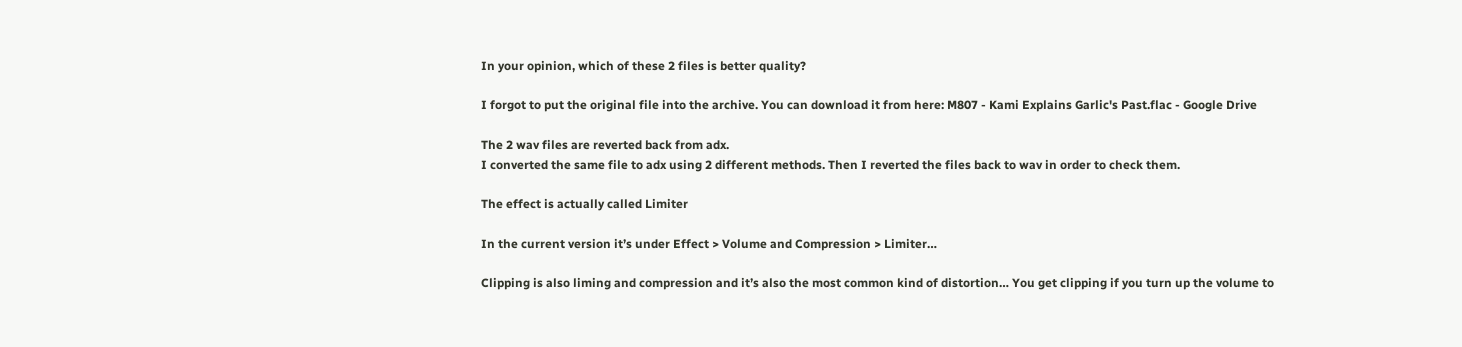In your opinion, which of these 2 files is better quality?

I forgot to put the original file into the archive. You can download it from here: M807 - Kami Explains Garlic's Past.flac - Google Drive

The 2 wav files are reverted back from adx.
I converted the same file to adx using 2 different methods. Then I reverted the files back to wav in order to check them.

The effect is actually called Limiter

In the current version it’s under Effect > Volume and Compression > Limiter…

Clipping is also liming and compression and it’s also the most common kind of distortion… You get clipping if you turn up the volume to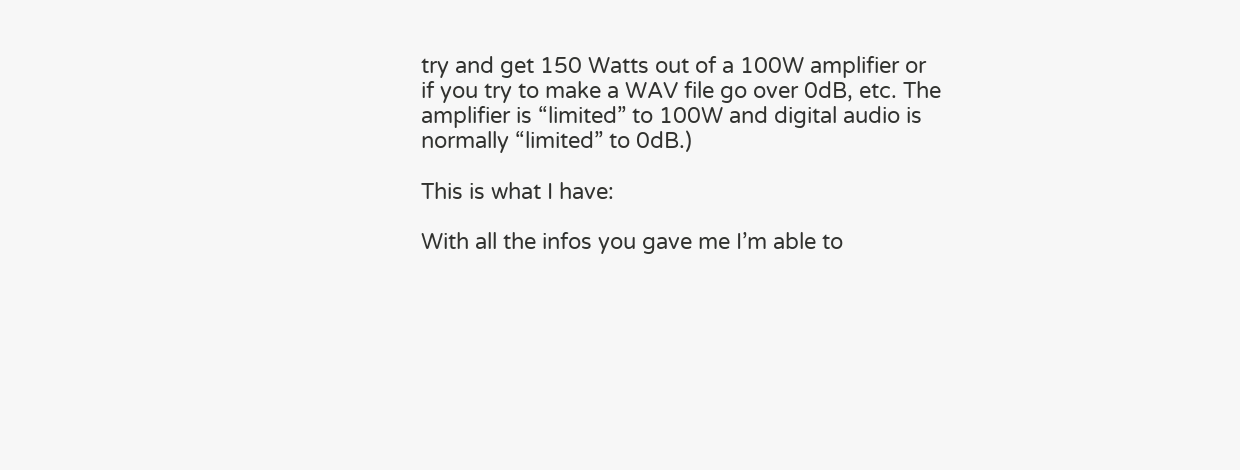try and get 150 Watts out of a 100W amplifier or if you try to make a WAV file go over 0dB, etc. The amplifier is “limited” to 100W and digital audio is normally “limited” to 0dB.)

This is what I have:

With all the infos you gave me I’m able to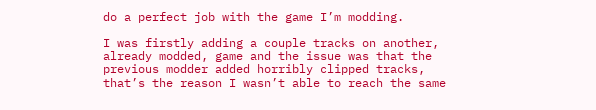do a perfect job with the game I’m modding.

I was firstly adding a couple tracks on another, already modded, game and the issue was that the previous modder added horribly clipped tracks, that’s the reason I wasn’t able to reach the same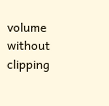volume without clipping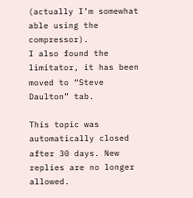(actually I’m somewhat able using the compressor).
I also found the limitator, it has been moved to “Steve Daulton” tab.

This topic was automatically closed after 30 days. New replies are no longer allowed.